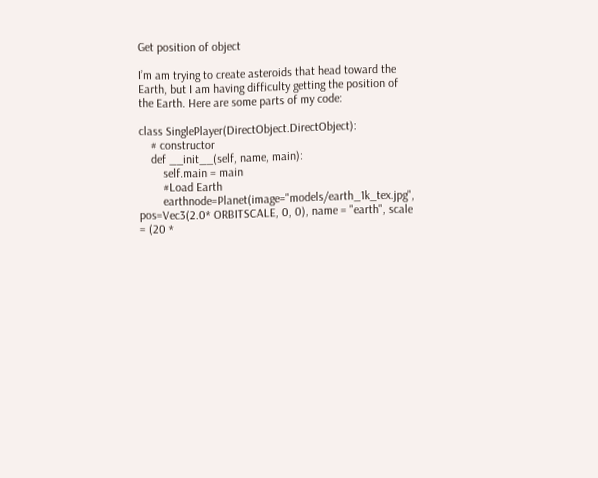Get position of object

I’m am trying to create asteroids that head toward the Earth, but I am having difficulty getting the position of the Earth. Here are some parts of my code:

class SinglePlayer(DirectObject.DirectObject):
    # constructor
    def __init__(self, name, main):
        self.main = main
        #Load Earth
        earthnode=Planet(image="models/earth_1k_tex.jpg", pos=Vec3(2.0* ORBITSCALE, 0, 0), name = "earth", scale = (20 *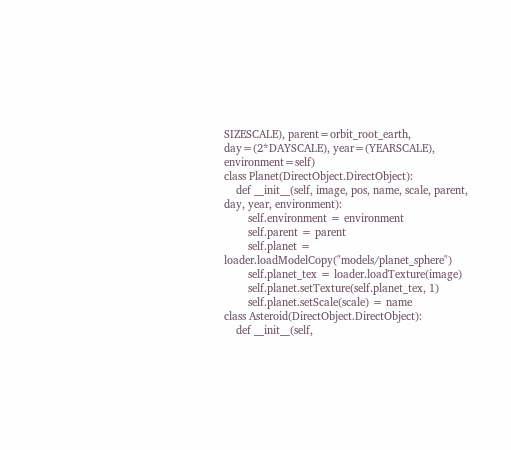SIZESCALE), parent=orbit_root_earth, day=(2*DAYSCALE), year=(YEARSCALE), environment=self)
class Planet(DirectObject.DirectObject):
    def __init__(self, image, pos, name, scale, parent, day, year, environment):
        self.environment = environment
        self.parent = parent
        self.planet = loader.loadModelCopy("models/planet_sphere")
        self.planet_tex = loader.loadTexture(image)
        self.planet.setTexture(self.planet_tex, 1)
        self.planet.setScale(scale) = name
class Asteroid(DirectObject.DirectObject):
    def __init__(self,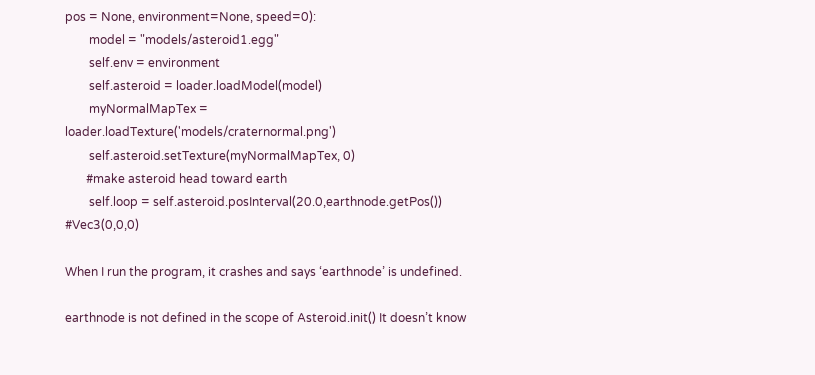pos = None, environment=None, speed=0):
        model = "models/asteroid1.egg"
        self.env = environment
        self.asteroid = loader.loadModel(model)
        myNormalMapTex = loader.loadTexture('models/craternormal.png')
        self.asteroid.setTexture(myNormalMapTex, 0)
       #make asteroid head toward earth
        self.loop = self.asteroid.posInterval(20.0,earthnode.getPos()) #Vec3(0,0,0)

When I run the program, it crashes and says ‘earthnode’ is undefined.

earthnode is not defined in the scope of Asteroid.init() It doesn’t know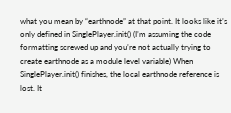what you mean by “earthnode” at that point. It looks like it’s only defined in SinglePlayer.init() (I’m assuming the code formatting screwed up and you’re not actually trying to create earthnode as a module level variable) When SinglePlayer.init() finishes, the local earthnode reference is lost. It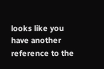looks like you have another reference to the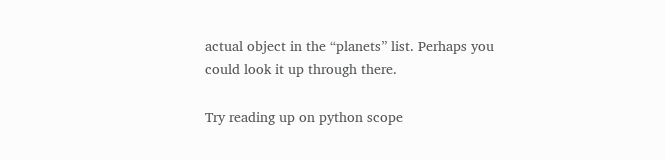actual object in the “planets” list. Perhaps you could look it up through there.

Try reading up on python scope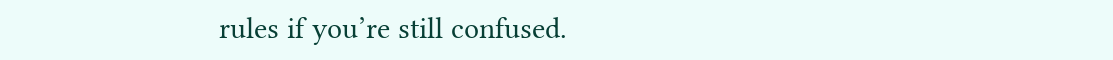rules if you’re still confused.